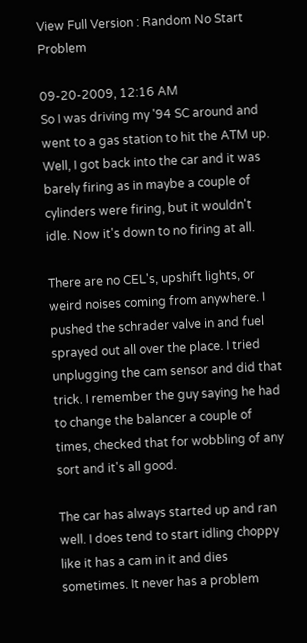View Full Version : Random No Start Problem

09-20-2009, 12:16 AM
So I was driving my '94 SC around and went to a gas station to hit the ATM up. Well, I got back into the car and it was barely firing as in maybe a couple of cylinders were firing, but it wouldn't idle. Now it's down to no firing at all.

There are no CEL's, upshift lights, or weird noises coming from anywhere. I pushed the schrader valve in and fuel sprayed out all over the place. I tried unplugging the cam sensor and did that trick. I remember the guy saying he had to change the balancer a couple of times, checked that for wobbling of any sort and it's all good.

The car has always started up and ran well. I does tend to start idling choppy like it has a cam in it and dies sometimes. It never has a problem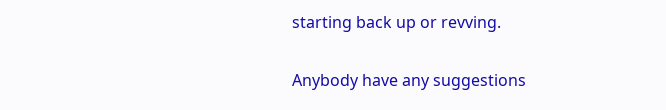starting back up or revving.

Anybody have any suggestions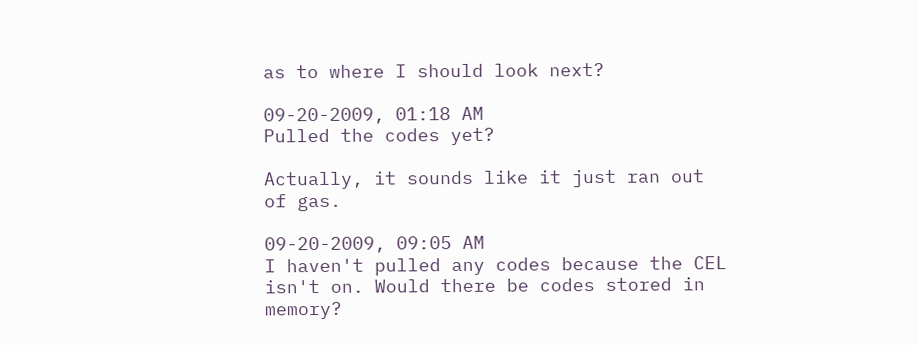as to where I should look next?

09-20-2009, 01:18 AM
Pulled the codes yet?

Actually, it sounds like it just ran out of gas.

09-20-2009, 09:05 AM
I haven't pulled any codes because the CEL isn't on. Would there be codes stored in memory?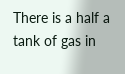There is a half a tank of gas in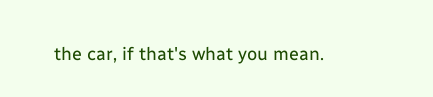the car, if that's what you mean.